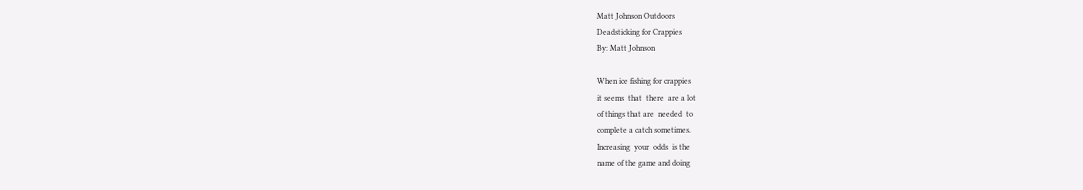Matt Johnson Outdoors
Deadsticking for Crappies
By: Matt Johnson

When ice fishing for crappies
it seems  that  there  are a lot
of things that are  needed  to
complete a catch sometimes.
Increasing  your  odds  is the
name of the game and doing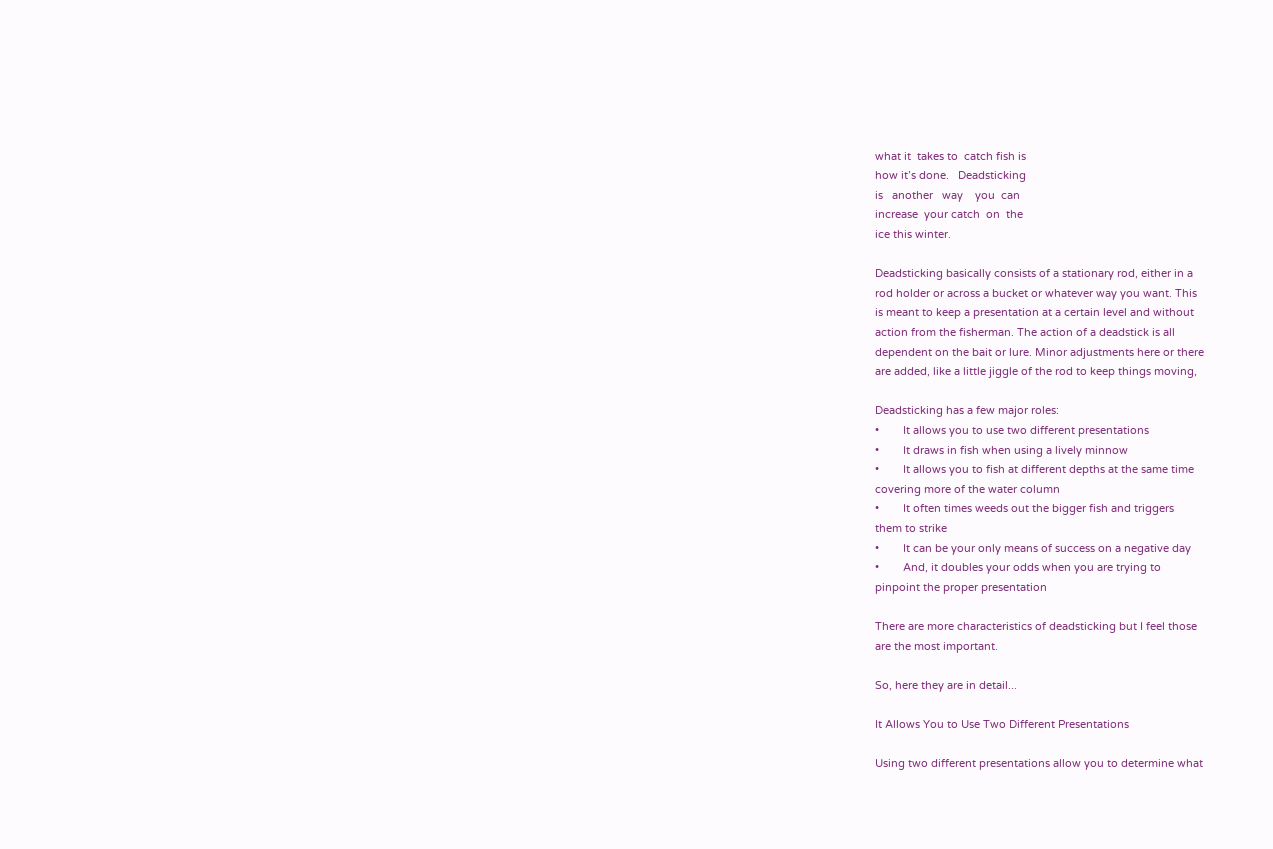what it  takes to  catch fish is
how it’s done.   Deadsticking
is   another   way    you  can
increase  your catch  on  the
ice this winter.

Deadsticking basically consists of a stationary rod, either in a
rod holder or across a bucket or whatever way you want. This
is meant to keep a presentation at a certain level and without
action from the fisherman. The action of a deadstick is all
dependent on the bait or lure. Minor adjustments here or there
are added, like a little jiggle of the rod to keep things moving,

Deadsticking has a few major roles:
•        It allows you to use two different presentations
•        It draws in fish when using a lively minnow
•        It allows you to fish at different depths at the same time
covering more of the water column
•        It often times weeds out the bigger fish and triggers
them to strike
•        It can be your only means of success on a negative day
•        And, it doubles your odds when you are trying to
pinpoint the proper presentation

There are more characteristics of deadsticking but I feel those
are the most important.

So, here they are in detail...

It Allows You to Use Two Different Presentations

Using two different presentations allow you to determine what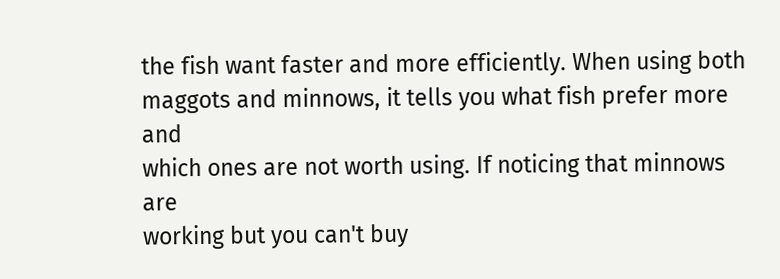the fish want faster and more efficiently. When using both
maggots and minnows, it tells you what fish prefer more and
which ones are not worth using. If noticing that minnows are
working but you can't buy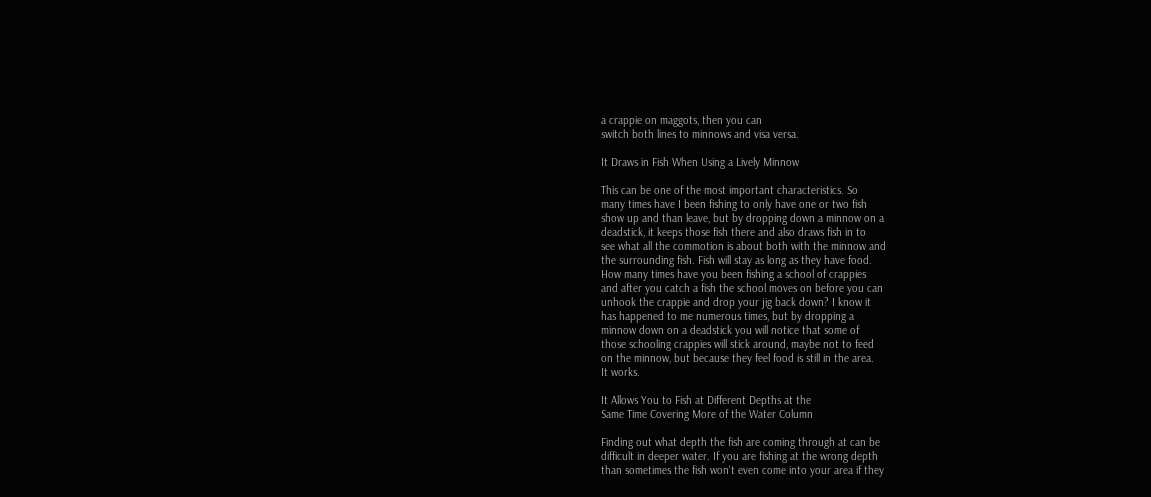a crappie on maggots, then you can
switch both lines to minnows and visa versa.

It Draws in Fish When Using a Lively Minnow

This can be one of the most important characteristics. So
many times have I been fishing to only have one or two fish
show up and than leave, but by dropping down a minnow on a
deadstick, it keeps those fish there and also draws fish in to
see what all the commotion is about both with the minnow and
the surrounding fish. Fish will stay as long as they have food.
How many times have you been fishing a school of crappies
and after you catch a fish the school moves on before you can
unhook the crappie and drop your jig back down? I know it
has happened to me numerous times, but by dropping a
minnow down on a deadstick you will notice that some of
those schooling crappies will stick around, maybe not to feed
on the minnow, but because they feel food is still in the area.
It works.

It Allows You to Fish at Different Depths at the
Same Time Covering More of the Water Column

Finding out what depth the fish are coming through at can be
difficult in deeper water. If you are fishing at the wrong depth
than sometimes the fish won't even come into your area if they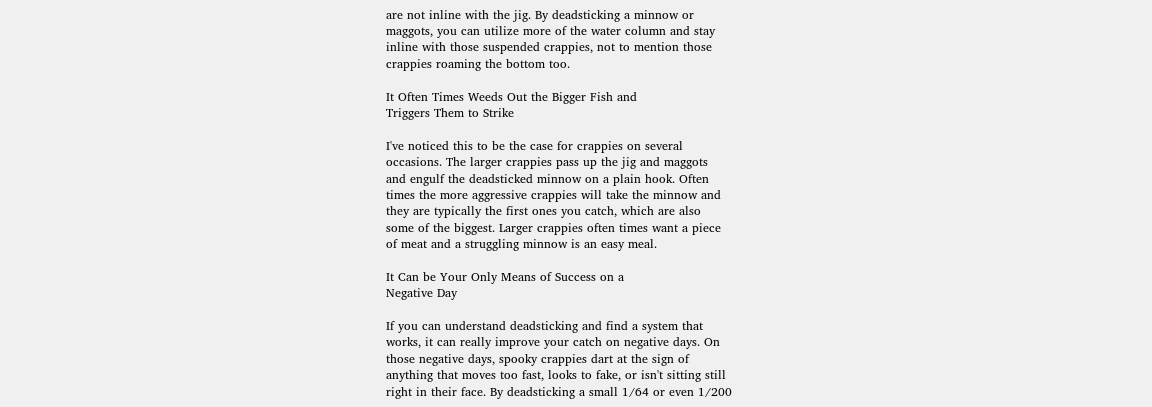are not inline with the jig. By deadsticking a minnow or
maggots, you can utilize more of the water column and stay
inline with those suspended crappies, not to mention those
crappies roaming the bottom too.

It Often Times Weeds Out the Bigger Fish and
Triggers Them to Strike

I've noticed this to be the case for crappies on several
occasions. The larger crappies pass up the jig and maggots
and engulf the deadsticked minnow on a plain hook. Often
times the more aggressive crappies will take the minnow and
they are typically the first ones you catch, which are also
some of the biggest. Larger crappies often times want a piece
of meat and a struggling minnow is an easy meal.

It Can be Your Only Means of Success on a
Negative Day

If you can understand deadsticking and find a system that
works, it can really improve your catch on negative days. On
those negative days, spooky crappies dart at the sign of
anything that moves too fast, looks to fake, or isn't sitting still
right in their face. By deadsticking a small 1/64 or even 1/200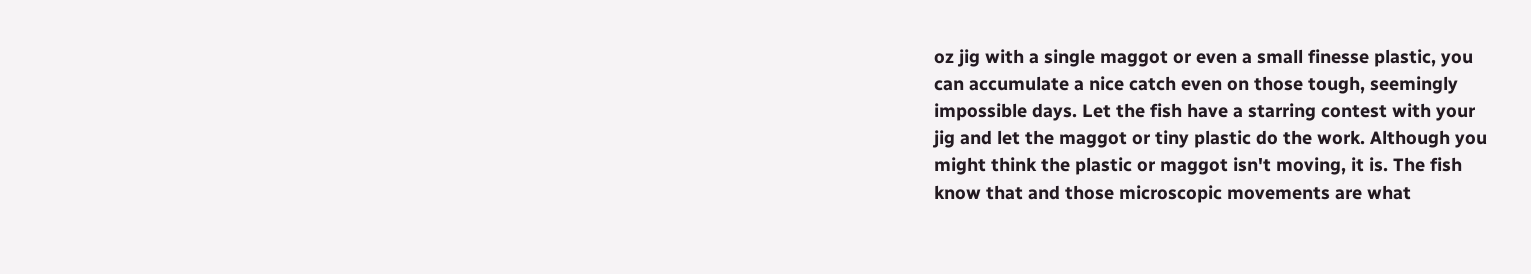oz jig with a single maggot or even a small finesse plastic, you
can accumulate a nice catch even on those tough, seemingly
impossible days. Let the fish have a starring contest with your
jig and let the maggot or tiny plastic do the work. Although you
might think the plastic or maggot isn't moving, it is. The fish
know that and those microscopic movements are what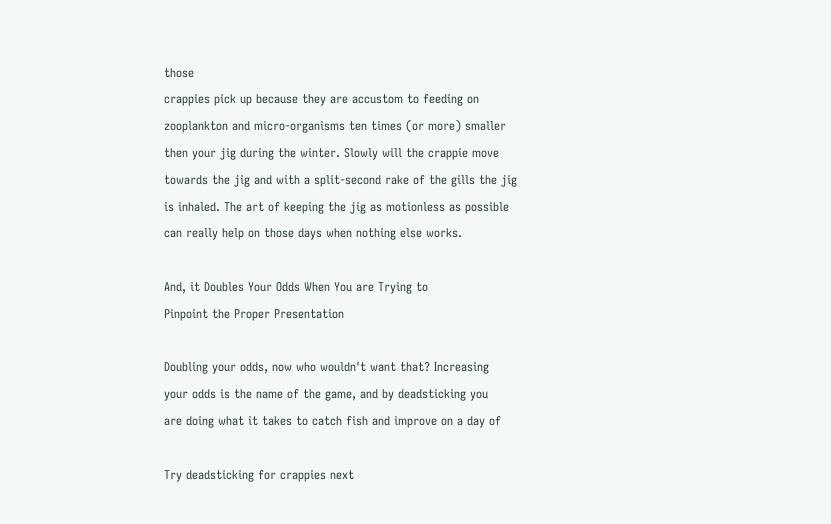those
crappies pick up because they are accustom to feeding on
zooplankton and micro-organisms ten times (or more) smaller
then your jig during the winter. Slowly will the crappie move
towards the jig and with a split-second rake of the gills the jig
is inhaled. The art of keeping the jig as motionless as possible
can really help on those days when nothing else works.

And, it Doubles Your Odds When You are Trying to
Pinpoint the Proper Presentation

Doubling your odds, now who wouldn't want that? Increasing
your odds is the name of the game, and by deadsticking you
are doing what it takes to catch fish and improve on a day of

Try deadsticking for crappies next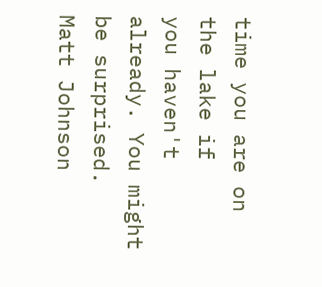time you are on the lake if
you haven't already. You might be surprised.
Matt Johnson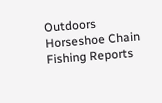Outdoors
Horseshoe Chain
Fishing Reports